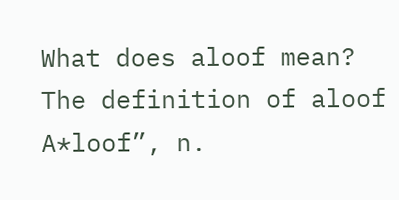What does aloof mean?
The definition of aloof
A*loof”, n.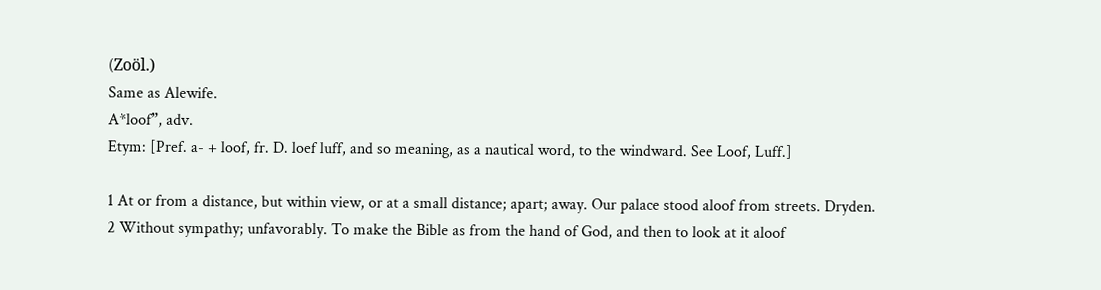(Zoöl.)
Same as Alewife.
A*loof”, adv.
Etym: [Pref. a- + loof, fr. D. loef luff, and so meaning, as a nautical word, to the windward. See Loof, Luff.]

1 At or from a distance, but within view, or at a small distance; apart; away. Our palace stood aloof from streets. Dryden.
2 Without sympathy; unfavorably. To make the Bible as from the hand of God, and then to look at it aloof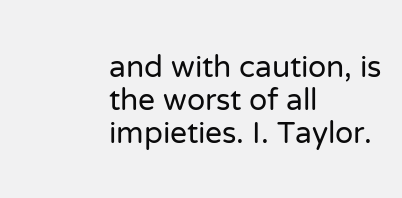and with caution, is the worst of all impieties. I. Taylor.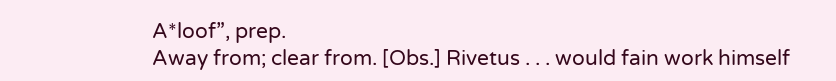A*loof”, prep.
Away from; clear from. [Obs.] Rivetus . . . would fain work himself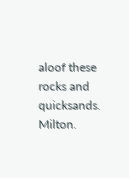aloof these rocks and quicksands. Milton.